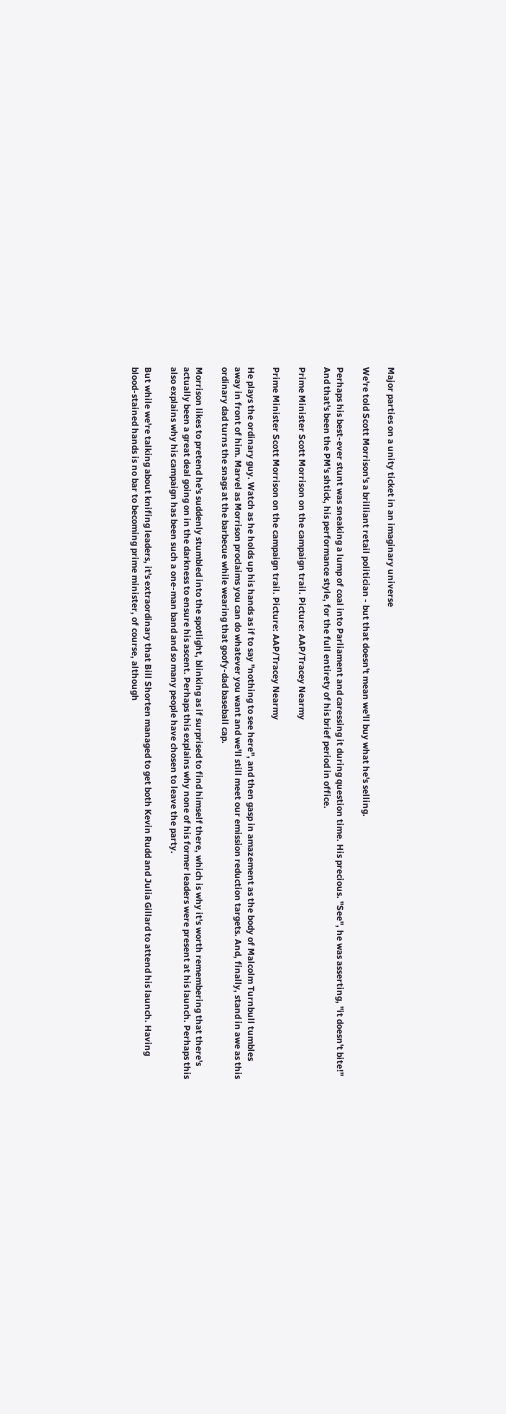Major parties on a unity ticket in an imaginary universe

We're told Scott Morrison's a brilliant retail politician - but that doesn't mean we'll buy what he's selling.

Perhaps his best-ever stunt was sneaking a lump of coal into Parliament and caressing it during question time. His precious. "See", he was asserting, "it doesn't bite!" And that's been the PM's shtick, his performance style, for the full entirety of his brief period in office.

Prime Minister Scott Morrison on the campaign trail. Picture: AAP/Tracey Nearmy

Prime Minister Scott Morrison on the campaign trail. Picture: AAP/Tracey Nearmy

He plays the ordinary guy. Watch as he holds up his hands as if to say "nothing to see here", and then gasp in amazement as the body of Malcolm Turnbull tumbles away in front of him. Marvel as Morrison proclaims you can do whatever you want and we'll still meet our emission reduction targets. And, finally, stand in awe as this ordinary dad turns the snags at the barbecue while wearing that goofy-dad baseball cap.

Morrison likes to pretend he's suddenly stumbled into the spotlight, blinking as if surprised to find himself there, which is why it's worth remembering that there's actually been a great deal going on in the darkness to ensure his ascent. Perhaps this explains why none of his former leaders were present at his launch. Perhaps this also explains why his campaign has been such a one-man band and so many people have chosen to leave the party.

But while we're talking about knifing leaders, it's extraordinary that Bill Shorten managed to get both Kevin Rudd and Julia Gillard to attend his launch. Having blood-stained hands is no bar to becoming prime minister, of course, although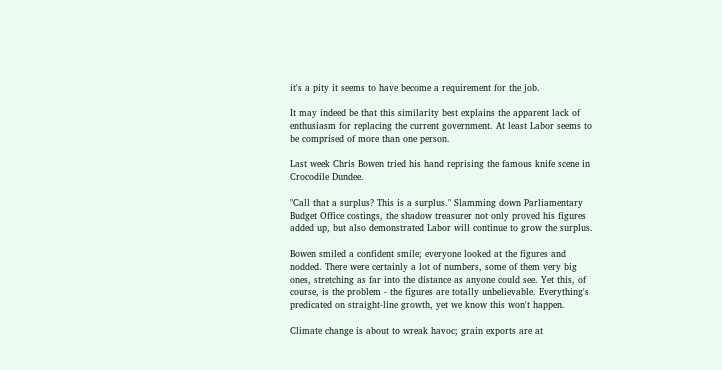it's a pity it seems to have become a requirement for the job.

It may indeed be that this similarity best explains the apparent lack of enthusiasm for replacing the current government. At least Labor seems to be comprised of more than one person.

Last week Chris Bowen tried his hand reprising the famous knife scene in Crocodile Dundee.

"Call that a surplus? This is a surplus." Slamming down Parliamentary Budget Office costings, the shadow treasurer not only proved his figures added up, but also demonstrated Labor will continue to grow the surplus.

Bowen smiled a confident smile; everyone looked at the figures and nodded. There were certainly a lot of numbers, some of them very big ones, stretching as far into the distance as anyone could see. Yet this, of course, is the problem - the figures are totally unbelievable. Everything's predicated on straight-line growth, yet we know this won't happen.

Climate change is about to wreak havoc; grain exports are at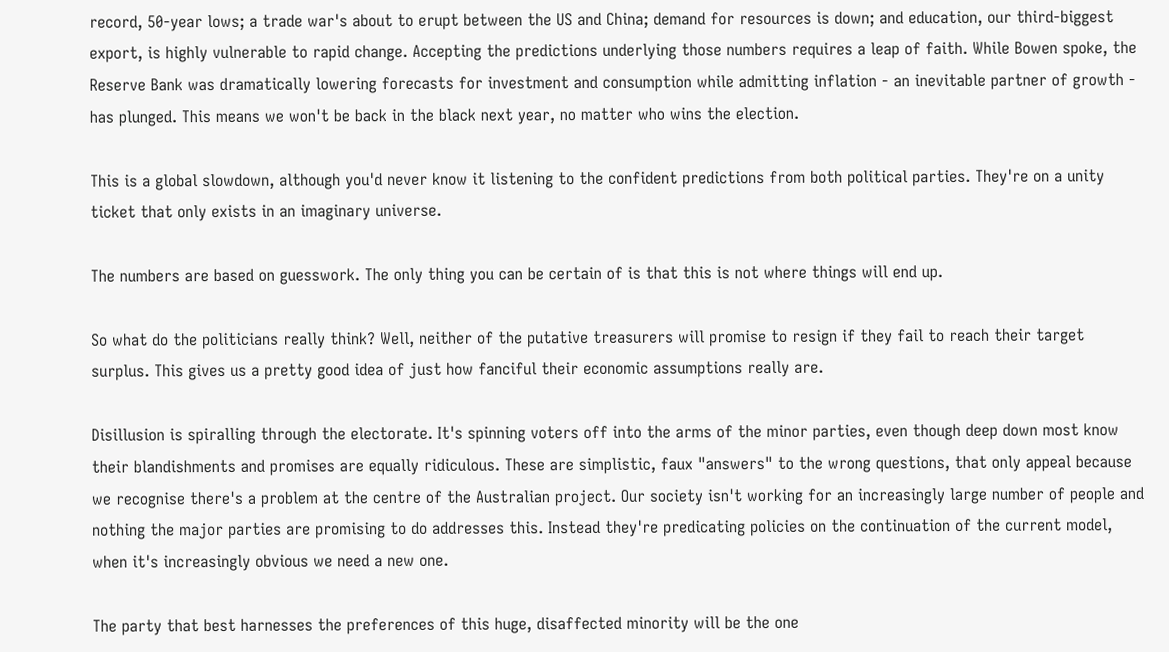record, 50-year lows; a trade war's about to erupt between the US and China; demand for resources is down; and education, our third-biggest export, is highly vulnerable to rapid change. Accepting the predictions underlying those numbers requires a leap of faith. While Bowen spoke, the Reserve Bank was dramatically lowering forecasts for investment and consumption while admitting inflation - an inevitable partner of growth - has plunged. This means we won't be back in the black next year, no matter who wins the election.

This is a global slowdown, although you'd never know it listening to the confident predictions from both political parties. They're on a unity ticket that only exists in an imaginary universe.

The numbers are based on guesswork. The only thing you can be certain of is that this is not where things will end up.

So what do the politicians really think? Well, neither of the putative treasurers will promise to resign if they fail to reach their target surplus. This gives us a pretty good idea of just how fanciful their economic assumptions really are.

Disillusion is spiralling through the electorate. It's spinning voters off into the arms of the minor parties, even though deep down most know their blandishments and promises are equally ridiculous. These are simplistic, faux "answers" to the wrong questions, that only appeal because we recognise there's a problem at the centre of the Australian project. Our society isn't working for an increasingly large number of people and nothing the major parties are promising to do addresses this. Instead they're predicating policies on the continuation of the current model, when it's increasingly obvious we need a new one.

The party that best harnesses the preferences of this huge, disaffected minority will be the one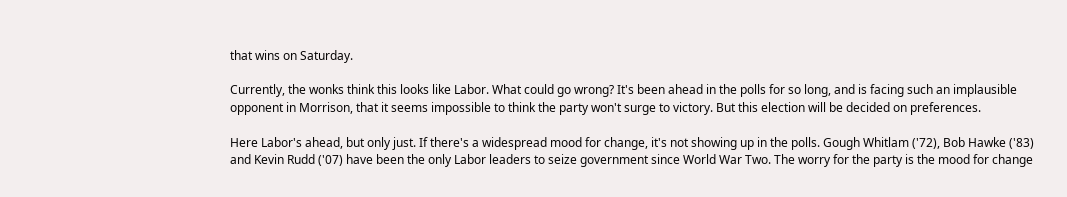that wins on Saturday.

Currently, the wonks think this looks like Labor. What could go wrong? It's been ahead in the polls for so long, and is facing such an implausible opponent in Morrison, that it seems impossible to think the party won't surge to victory. But this election will be decided on preferences.

Here Labor's ahead, but only just. If there's a widespread mood for change, it's not showing up in the polls. Gough Whitlam ('72), Bob Hawke ('83) and Kevin Rudd ('07) have been the only Labor leaders to seize government since World War Two. The worry for the party is the mood for change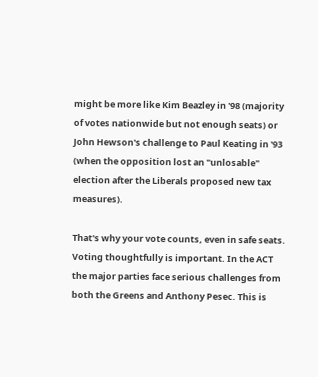might be more like Kim Beazley in '98 (majority of votes nationwide but not enough seats) or John Hewson's challenge to Paul Keating in '93 (when the opposition lost an "unlosable" election after the Liberals proposed new tax measures).

That's why your vote counts, even in safe seats. Voting thoughtfully is important. In the ACT the major parties face serious challenges from both the Greens and Anthony Pesec. This is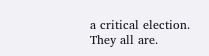a critical election. They all are.